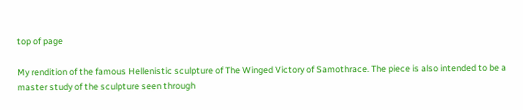top of page

My rendition of the famous Hellenistic sculpture of The Winged Victory of Samothrace. The piece is also intended to be a master study of the sculpture seen through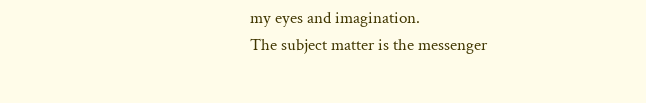my eyes and imagination.
The subject matter is the messenger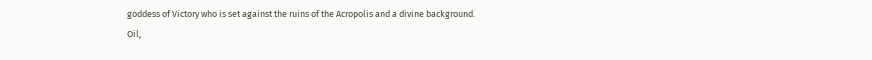goddess of Victory who is set against the ruins of the Acropolis and a divine background.
Oil,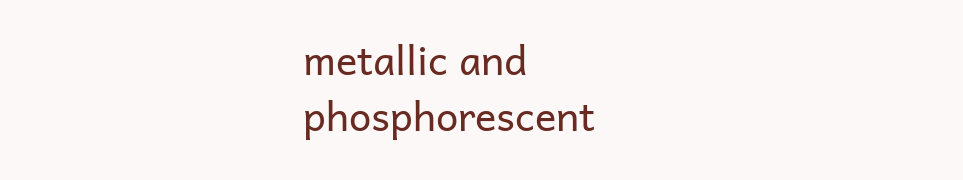metallic and phosphorescent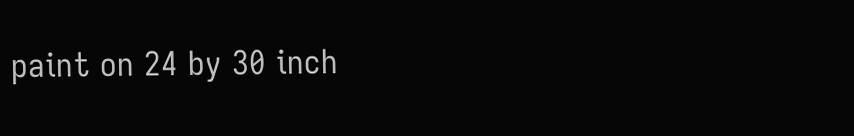paint on 24 by 30 inch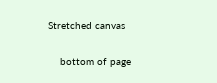Stretched canvas


    bottom of page